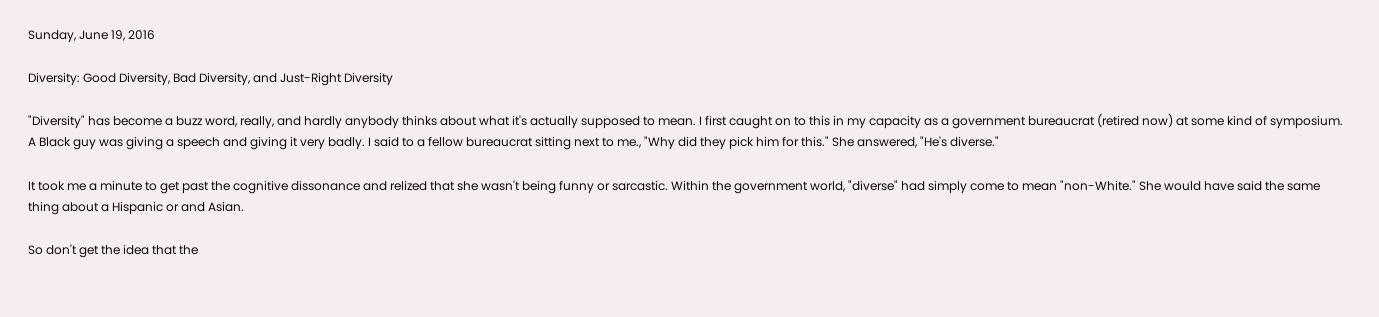Sunday, June 19, 2016

Diversity: Good Diversity, Bad Diversity, and Just-Right Diversity

"Diversity" has become a buzz word, really, and hardly anybody thinks about what it's actually supposed to mean. I first caught on to this in my capacity as a government bureaucrat (retired now) at some kind of symposium. A Black guy was giving a speech and giving it very badly. I said to a fellow bureaucrat sitting next to me., "Why did they pick him for this." She answered, "He's diverse."

It took me a minute to get past the cognitive dissonance and relized that she wasn't being funny or sarcastic. Within the government world, "diverse" had simply come to mean "non-White." She would have said the same thing about a Hispanic or and Asian.

So don't get the idea that the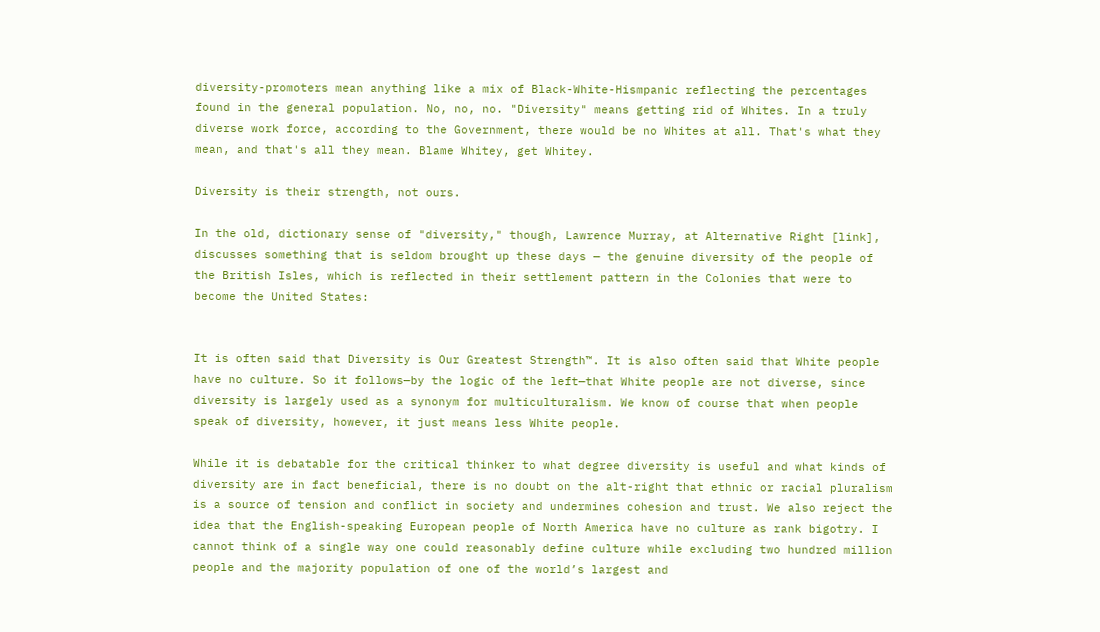diversity-promoters mean anything like a mix of Black-White-Hismpanic reflecting the percentages found in the general population. No, no, no. "Diversity" means getting rid of Whites. In a truly diverse work force, according to the Government, there would be no Whites at all. That's what they mean, and that's all they mean. Blame Whitey, get Whitey.

Diversity is their strength, not ours.

In the old, dictionary sense of "diversity," though, Lawrence Murray, at Alternative Right [link], discusses something that is seldom brought up these days — the genuine diversity of the people of the British Isles, which is reflected in their settlement pattern in the Colonies that were to become the United States:


It is often said that Diversity is Our Greatest Strength™. It is also often said that White people have no culture. So it follows—by the logic of the left—that White people are not diverse, since diversity is largely used as a synonym for multiculturalism. We know of course that when people speak of diversity, however, it just means less White people.

While it is debatable for the critical thinker to what degree diversity is useful and what kinds of diversity are in fact beneficial, there is no doubt on the alt-right that ethnic or racial pluralism is a source of tension and conflict in society and undermines cohesion and trust. We also reject the idea that the English-speaking European people of North America have no culture as rank bigotry. I cannot think of a single way one could reasonably define culture while excluding two hundred million people and the majority population of one of the world’s largest and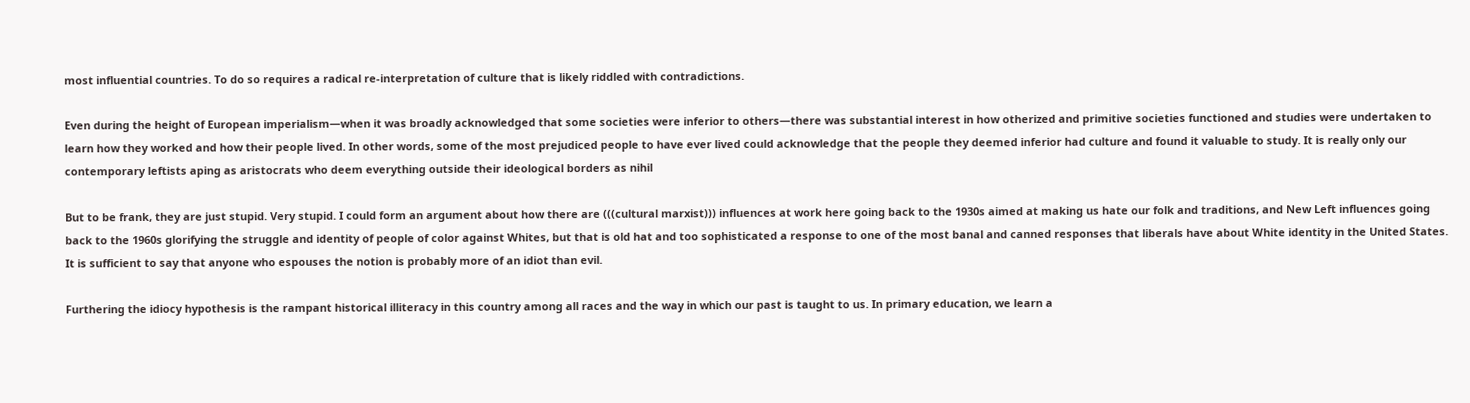most influential countries. To do so requires a radical re-interpretation of culture that is likely riddled with contradictions.

Even during the height of European imperialism—when it was broadly acknowledged that some societies were inferior to others—there was substantial interest in how otherized and primitive societies functioned and studies were undertaken to learn how they worked and how their people lived. In other words, some of the most prejudiced people to have ever lived could acknowledge that the people they deemed inferior had culture and found it valuable to study. It is really only our contemporary leftists aping as aristocrats who deem everything outside their ideological borders as nihil

But to be frank, they are just stupid. Very stupid. I could form an argument about how there are (((cultural marxist))) influences at work here going back to the 1930s aimed at making us hate our folk and traditions, and New Left influences going back to the 1960s glorifying the struggle and identity of people of color against Whites, but that is old hat and too sophisticated a response to one of the most banal and canned responses that liberals have about White identity in the United States. It is sufficient to say that anyone who espouses the notion is probably more of an idiot than evil.

Furthering the idiocy hypothesis is the rampant historical illiteracy in this country among all races and the way in which our past is taught to us. In primary education, we learn a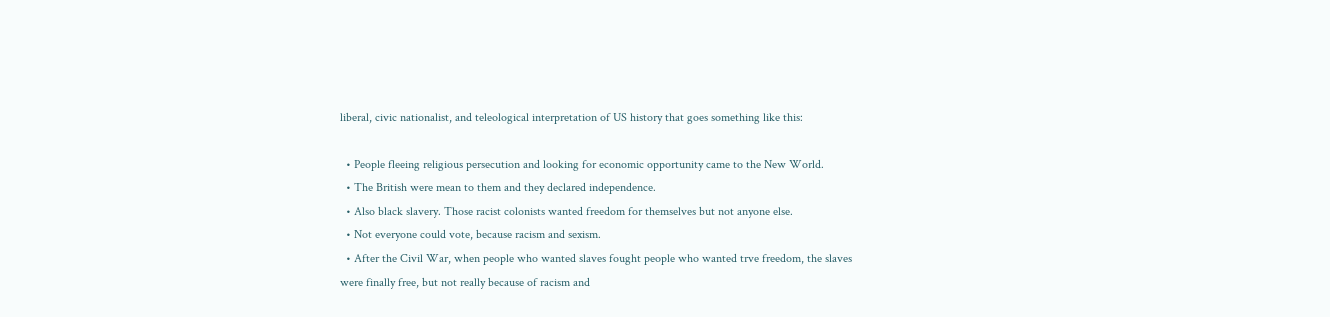liberal, civic nationalist, and teleological interpretation of US history that goes something like this:

  • People fleeing religious persecution and looking for economic opportunity came to the New World.
  • The British were mean to them and they declared independence.
  • Also black slavery. Those racist colonists wanted freedom for themselves but not anyone else.
  • Not everyone could vote, because racism and sexism.
  • After the Civil War, when people who wanted slaves fought people who wanted trve freedom, the slaves were finally free, but not really because of racism and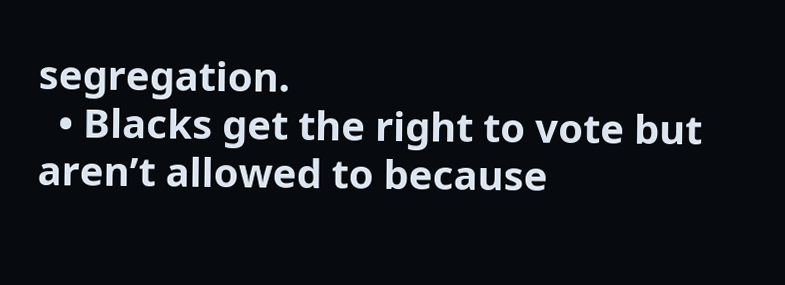segregation.
  • Blacks get the right to vote but aren’t allowed to because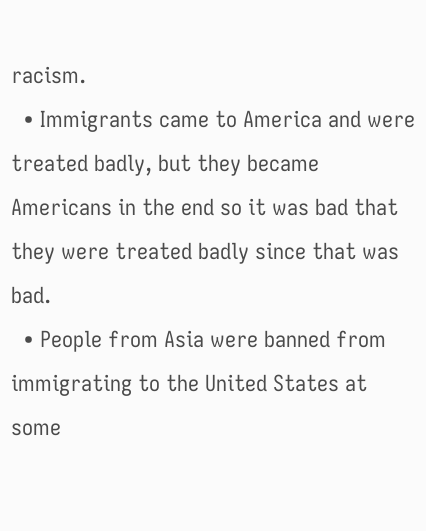racism.
  • Immigrants came to America and were treated badly, but they became Americans in the end so it was bad that they were treated badly since that was bad.
  • People from Asia were banned from immigrating to the United States at some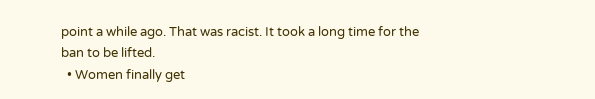point a while ago. That was racist. It took a long time for the ban to be lifted.
  • Women finally get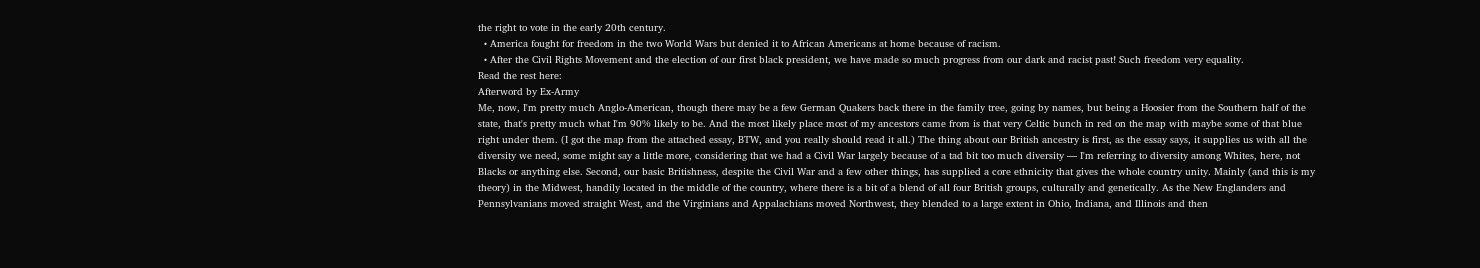the right to vote in the early 20th century.
  • America fought for freedom in the two World Wars but denied it to African Americans at home because of racism.
  • After the Civil Rights Movement and the election of our first black president, we have made so much progress from our dark and racist past! Such freedom very equality.
Read the rest here:
Afterword by Ex-Army
Me, now, I'm pretty much Anglo-American, though there may be a few German Quakers back there in the family tree, going by names, but being a Hoosier from the Southern half of the state, that's pretty much what I'm 90% likely to be. And the most likely place most of my ancestors came from is that very Celtic bunch in red on the map with maybe some of that blue right under them. (I got the map from the attached essay, BTW, and you really should read it all.) The thing about our British ancestry is first, as the essay says, it supplies us with all the diversity we need, some might say a little more, considering that we had a Civil War largely because of a tad bit too much diversity — I'm referring to diversity among Whites, here, not Blacks or anything else. Second, our basic Britishness, despite the Civil War and a few other things, has supplied a core ethnicity that gives the whole country unity. Mainly (and this is my theory) in the Midwest, handily located in the middle of the country, where there is a bit of a blend of all four British groups, culturally and genetically. As the New Englanders and Pennsylvanians moved straight West, and the Virginians and Appalachians moved Northwest, they blended to a large extent in Ohio, Indiana, and Illinois and then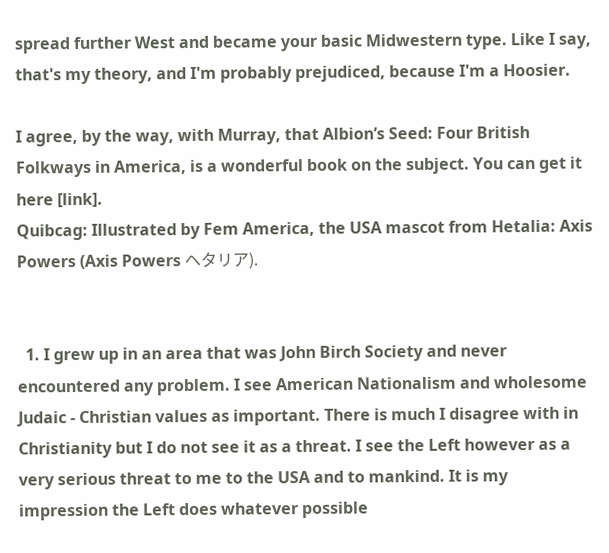spread further West and became your basic Midwestern type. Like I say, that's my theory, and I'm probably prejudiced, because I'm a Hoosier.

I agree, by the way, with Murray, that Albion’s Seed: Four British Folkways in America, is a wonderful book on the subject. You can get it here [link].
Quibcag: Illustrated by Fem America, the USA mascot from Hetalia: Axis Powers (Axis Powers ヘタリア).


  1. I grew up in an area that was John Birch Society and never encountered any problem. I see American Nationalism and wholesome Judaic - Christian values as important. There is much I disagree with in Christianity but I do not see it as a threat. I see the Left however as a very serious threat to me to the USA and to mankind. It is my impression the Left does whatever possible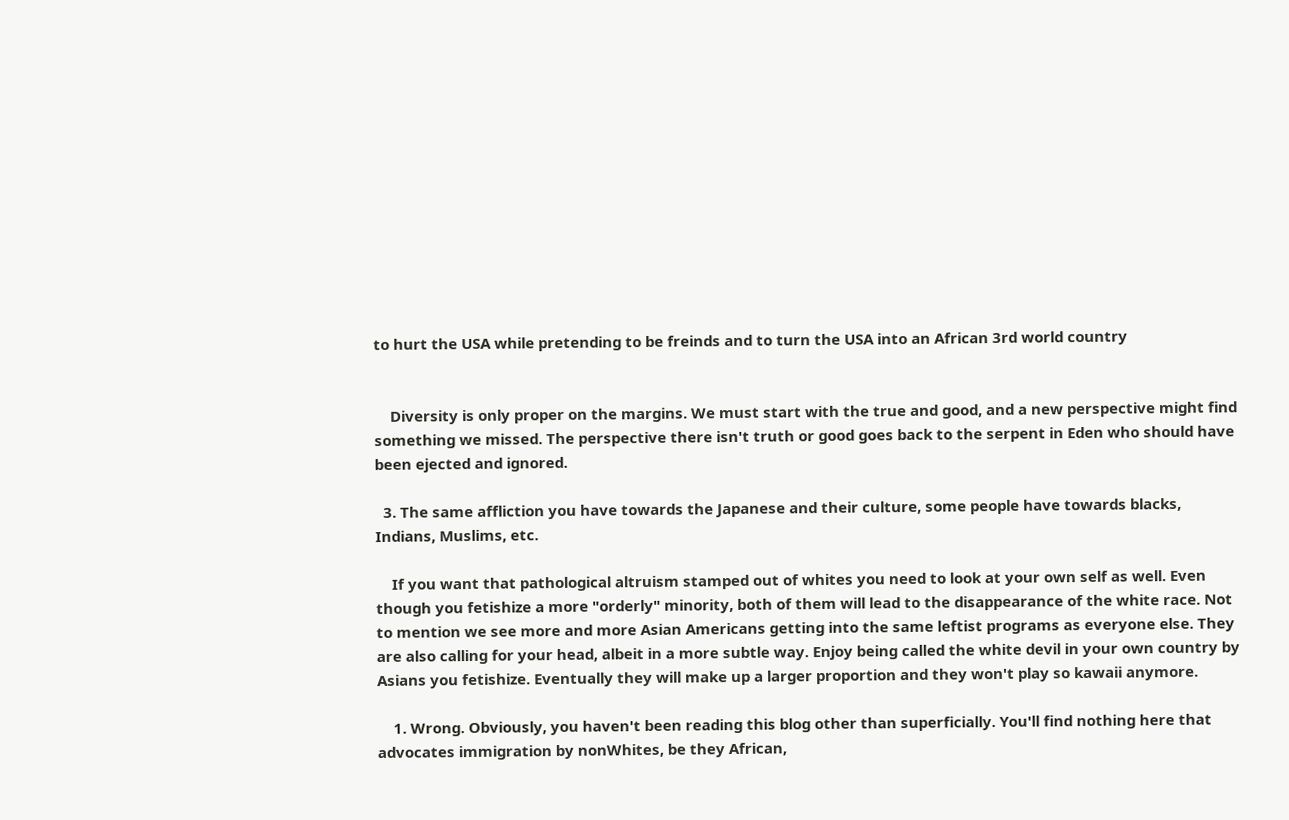to hurt the USA while pretending to be freinds and to turn the USA into an African 3rd world country


    Diversity is only proper on the margins. We must start with the true and good, and a new perspective might find something we missed. The perspective there isn't truth or good goes back to the serpent in Eden who should have been ejected and ignored.

  3. The same affliction you have towards the Japanese and their culture, some people have towards blacks, Indians, Muslims, etc.

    If you want that pathological altruism stamped out of whites you need to look at your own self as well. Even though you fetishize a more "orderly" minority, both of them will lead to the disappearance of the white race. Not to mention we see more and more Asian Americans getting into the same leftist programs as everyone else. They are also calling for your head, albeit in a more subtle way. Enjoy being called the white devil in your own country by Asians you fetishize. Eventually they will make up a larger proportion and they won't play so kawaii anymore.

    1. Wrong. Obviously, you haven't been reading this blog other than superficially. You'll find nothing here that advocates immigration by nonWhites, be they African,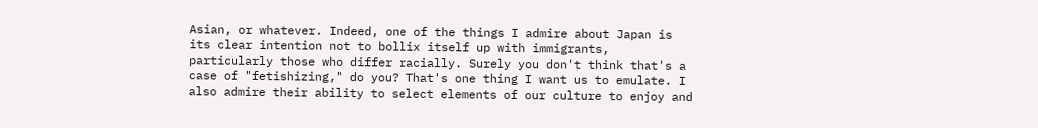Asian, or whatever. Indeed, one of the things I admire about Japan is its clear intention not to bollix itself up with immigrants, particularly those who differ racially. Surely you don't think that's a case of "fetishizing," do you? That's one thing I want us to emulate. I also admire their ability to select elements of our culture to enjoy and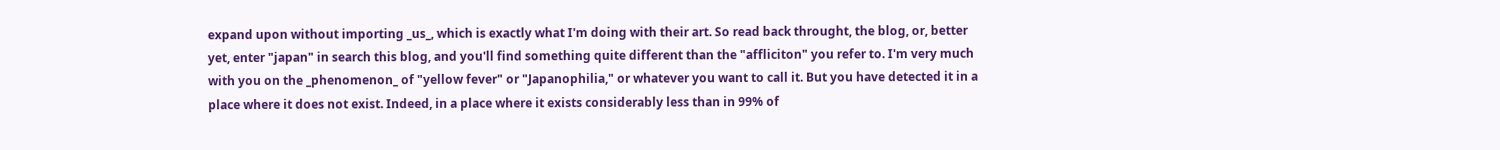expand upon without importing _us_, which is exactly what I'm doing with their art. So read back throught, the blog, or, better yet, enter "japan" in search this blog, and you'll find something quite different than the "affliciton" you refer to. I'm very much with you on the _phenomenon_ of "yellow fever" or "Japanophilia," or whatever you want to call it. But you have detected it in a place where it does not exist. Indeed, in a place where it exists considerably less than in 99% of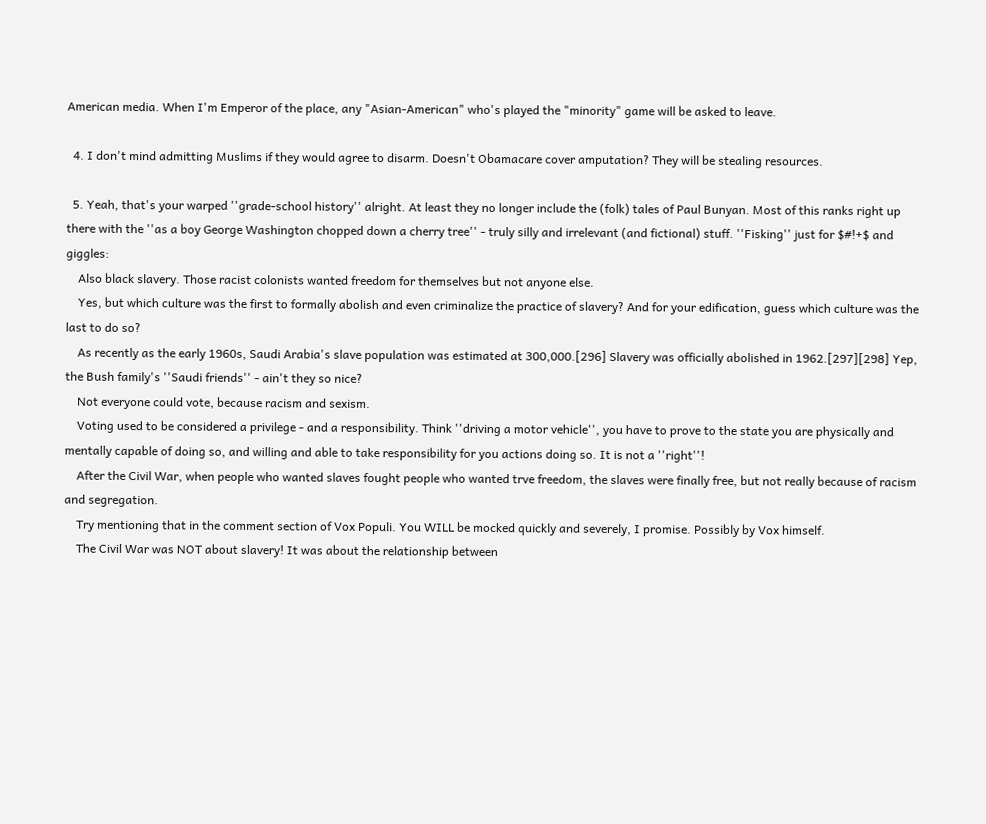American media. When I'm Emperor of the place, any "Asian-American" who's played the "minority" game will be asked to leave.

  4. I don't mind admitting Muslims if they would agree to disarm. Doesn't Obamacare cover amputation? They will be stealing resources.

  5. Yeah, that's your warped ''grade-school history'' alright. At least they no longer include the (folk) tales of Paul Bunyan. Most of this ranks right up there with the ''as a boy George Washington chopped down a cherry tree'' - truly silly and irrelevant (and fictional) stuff. ''Fisking'' just for $#!+$ and giggles:
    Also black slavery. Those racist colonists wanted freedom for themselves but not anyone else.
    Yes, but which culture was the first to formally abolish and even criminalize the practice of slavery? And for your edification, guess which culture was the last to do so?
    As recently as the early 1960s, Saudi Arabia's slave population was estimated at 300,000.[296] Slavery was officially abolished in 1962.[297][298] Yep, the Bush family's ''Saudi friends'' - ain't they so nice?
    Not everyone could vote, because racism and sexism.
    Voting used to be considered a privilege - and a responsibility. Think ''driving a motor vehicle'', you have to prove to the state you are physically and mentally capable of doing so, and willing and able to take responsibility for you actions doing so. It is not a ''right''!
    After the Civil War, when people who wanted slaves fought people who wanted trve freedom, the slaves were finally free, but not really because of racism and segregation.
    Try mentioning that in the comment section of Vox Populi. You WILL be mocked quickly and severely, I promise. Possibly by Vox himself.
    The Civil War was NOT about slavery! It was about the relationship between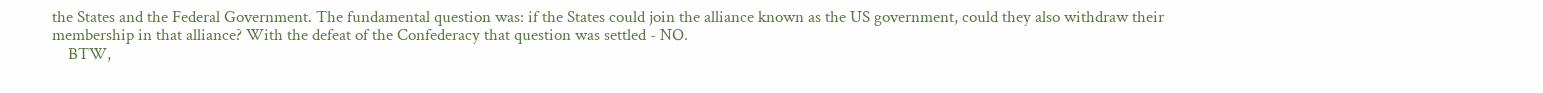the States and the Federal Government. The fundamental question was: if the States could join the alliance known as the US government, could they also withdraw their membership in that alliance? With the defeat of the Confederacy that question was settled - NO.
    BTW,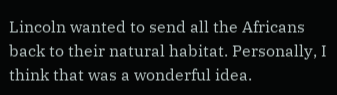Lincoln wanted to send all the Africans back to their natural habitat. Personally, I think that was a wonderful idea.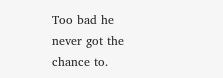Too bad he never got the chance to.